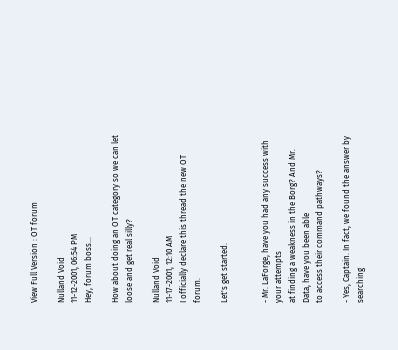View Full Version : OT forum

Nulland Void
11-12-2001, 06:54 PM
Hey, forum boss...

How about doing an OT category so we can let loose and get real silly?

Nulland Void
11-17-2001, 12:10 AM
I officially declare this thread the new OT forum.

Let's get started.


- Mr. LaForge, have you had any success with your attempts
at finding a weakness in the Borg? And Mr. Data, have you been able
to access their command pathways?

- Yes, Captain. In fact, we found the answer by searching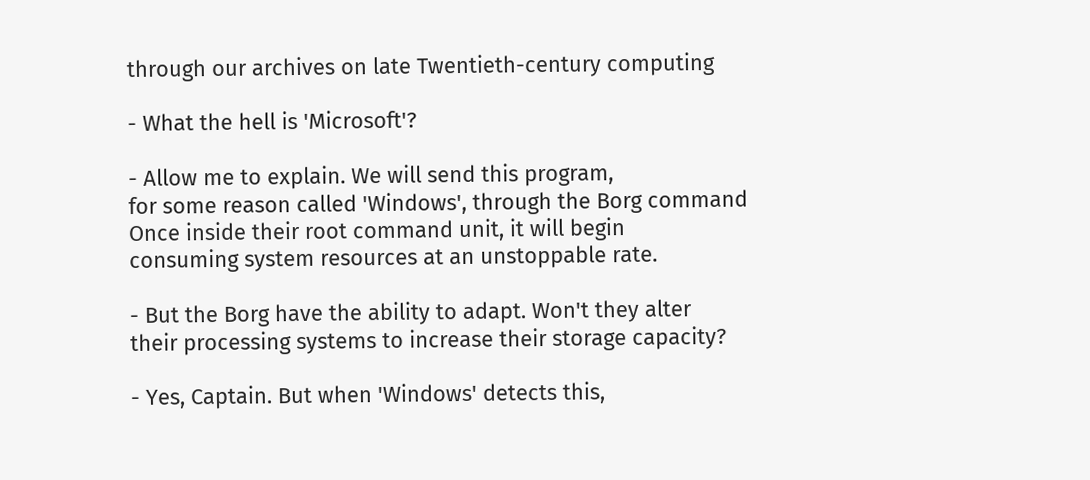through our archives on late Twentieth-century computing

- What the hell is 'Microsoft'?

- Allow me to explain. We will send this program,
for some reason called 'Windows', through the Borg command
Once inside their root command unit, it will begin
consuming system resources at an unstoppable rate.

- But the Borg have the ability to adapt. Won't they alter
their processing systems to increase their storage capacity?

- Yes, Captain. But when 'Windows' detects this,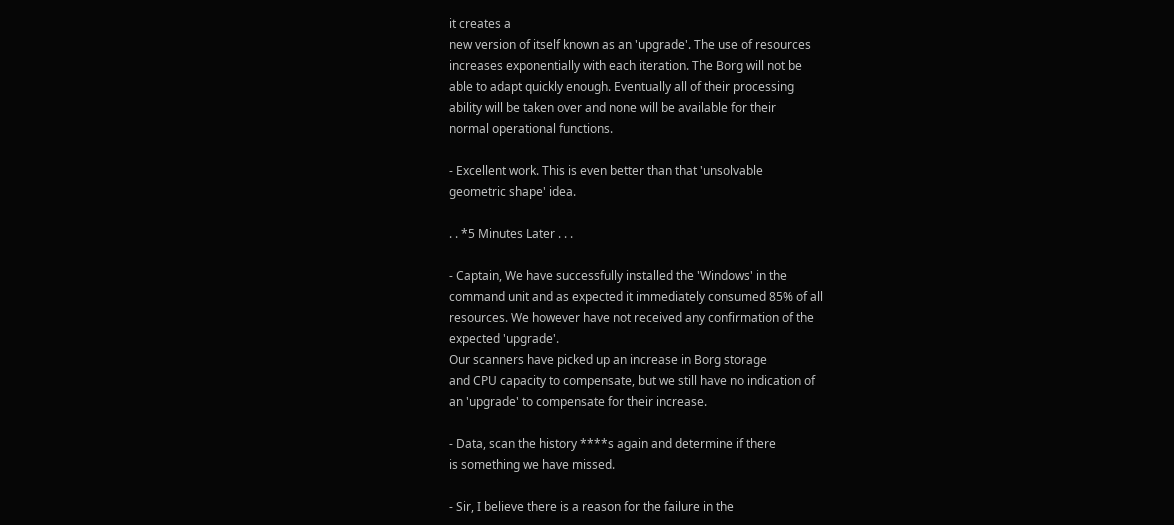it creates a
new version of itself known as an 'upgrade'. The use of resources
increases exponentially with each iteration. The Borg will not be
able to adapt quickly enough. Eventually all of their processing
ability will be taken over and none will be available for their
normal operational functions.

- Excellent work. This is even better than that 'unsolvable
geometric shape' idea.

. . *5 Minutes Later . . .

- Captain, We have successfully installed the 'Windows' in the
command unit and as expected it immediately consumed 85% of all
resources. We however have not received any confirmation of the
expected 'upgrade'.
Our scanners have picked up an increase in Borg storage
and CPU capacity to compensate, but we still have no indication of
an 'upgrade' to compensate for their increase.

- Data, scan the history ****s again and determine if there
is something we have missed.

- Sir, I believe there is a reason for the failure in the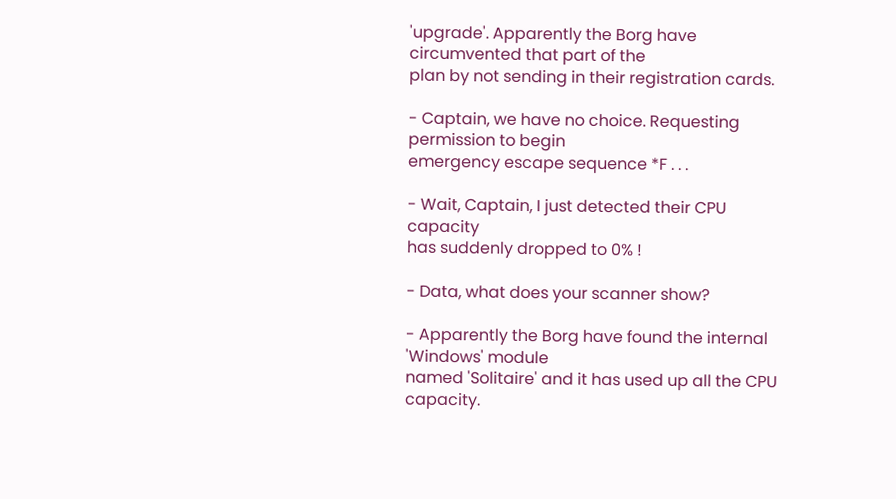'upgrade'. Apparently the Borg have circumvented that part of the
plan by not sending in their registration cards.

- Captain, we have no choice. Requesting permission to begin
emergency escape sequence *F . . .

- Wait, Captain, I just detected their CPU capacity
has suddenly dropped to 0% !

- Data, what does your scanner show?

- Apparently the Borg have found the internal 'Windows' module
named 'Solitaire' and it has used up all the CPU capacity.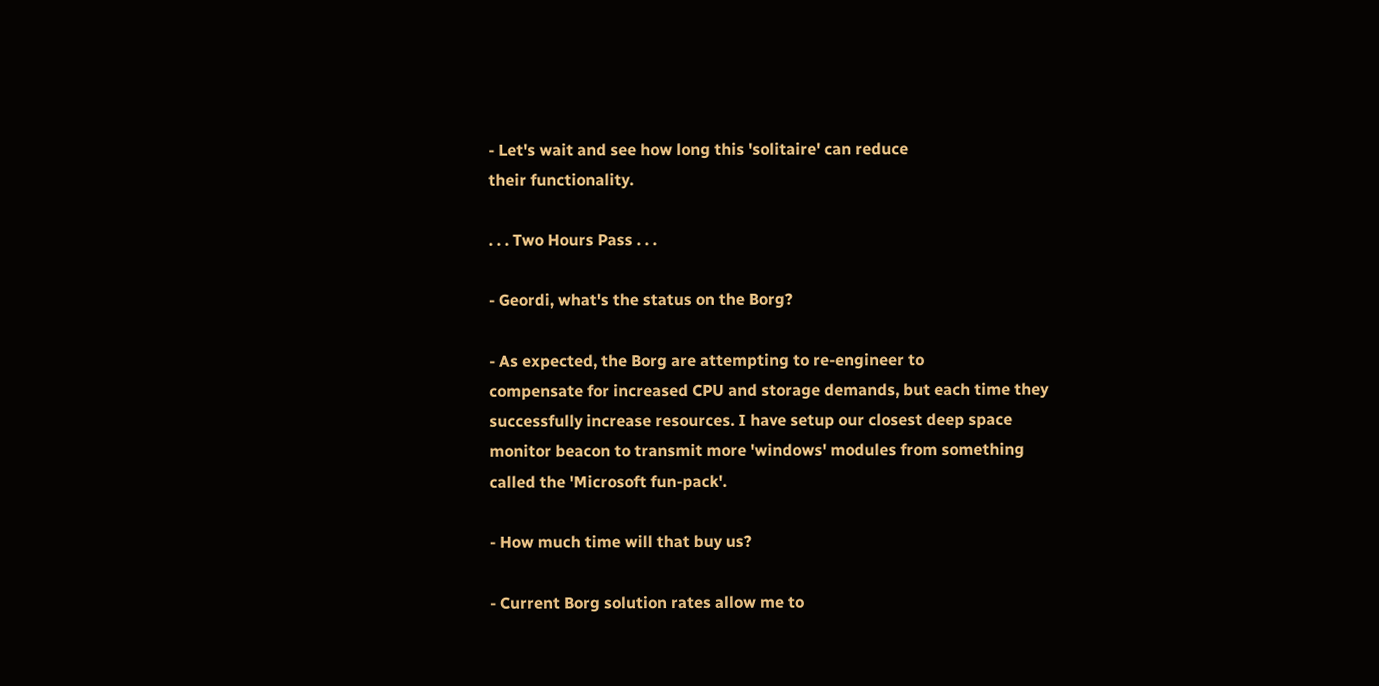- Let's wait and see how long this 'solitaire' can reduce
their functionality.

. . . Two Hours Pass . . .

- Geordi, what's the status on the Borg?

- As expected, the Borg are attempting to re-engineer to
compensate for increased CPU and storage demands, but each time they
successfully increase resources. I have setup our closest deep space
monitor beacon to transmit more 'windows' modules from something
called the 'Microsoft fun-pack'.

- How much time will that buy us?

- Current Borg solution rates allow me to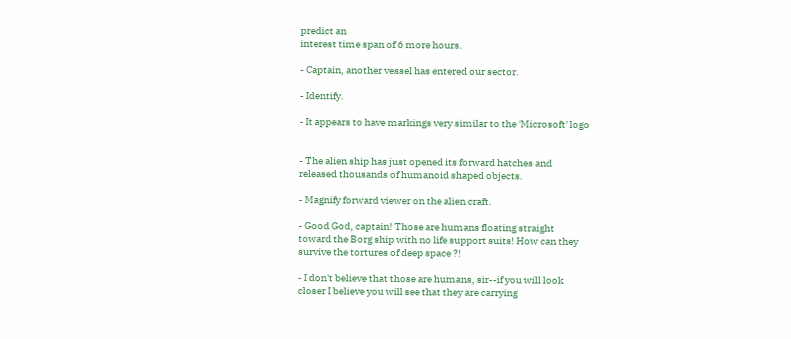predict an
interest time span of 6 more hours.

- Captain, another vessel has entered our sector.

- Identify.

- It appears to have markings very similar to the 'Microsoft' logo


- The alien ship has just opened its forward hatches and
released thousands of humanoid shaped objects.

- Magnify forward viewer on the alien craft.

- Good God, captain! Those are humans floating straight
toward the Borg ship with no life support suits! How can they
survive the tortures of deep space ?!

- I don't believe that those are humans, sir--if you will look
closer I believe you will see that they are carrying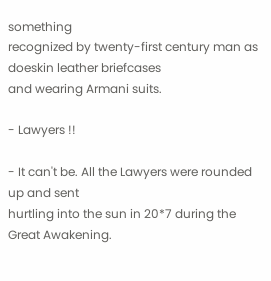something
recognized by twenty-first century man as doeskin leather briefcases
and wearing Armani suits.

- Lawyers !!

- It can't be. All the Lawyers were rounded up and sent
hurtling into the sun in 20*7 during the Great Awakening.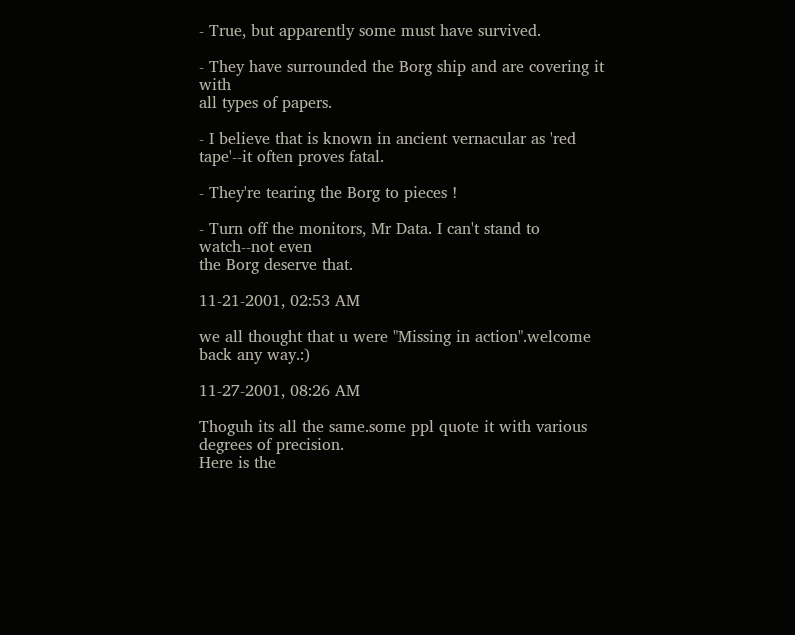- True, but apparently some must have survived.

- They have surrounded the Borg ship and are covering it with
all types of papers.

- I believe that is known in ancient vernacular as 'red tape'--it often proves fatal.

- They're tearing the Borg to pieces !

- Turn off the monitors, Mr Data. I can't stand to watch--not even
the Borg deserve that.

11-21-2001, 02:53 AM

we all thought that u were "Missing in action".welcome back any way.:)

11-27-2001, 08:26 AM

Thoguh its all the same.some ppl quote it with various degrees of precision.
Here is the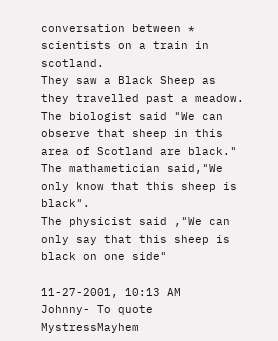conversation between * scientists on a train in scotland.
They saw a Black Sheep as they travelled past a meadow.
The biologist said "We can observe that sheep in this area of Scotland are black."
The mathametician said,"We only know that this sheep is black".
The physicist said ,"We can only say that this sheep is black on one side"

11-27-2001, 10:13 AM
Johnny- To quote MystressMayhem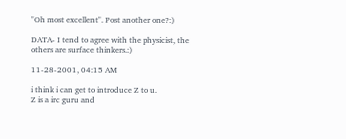"Oh most excellent". Post another one?:)

DATA- I tend to agree with the physicist, the others are surface thinkers.:)

11-28-2001, 04:15 AM

i think i can get to introduce Z to u.
Z is a irc guru and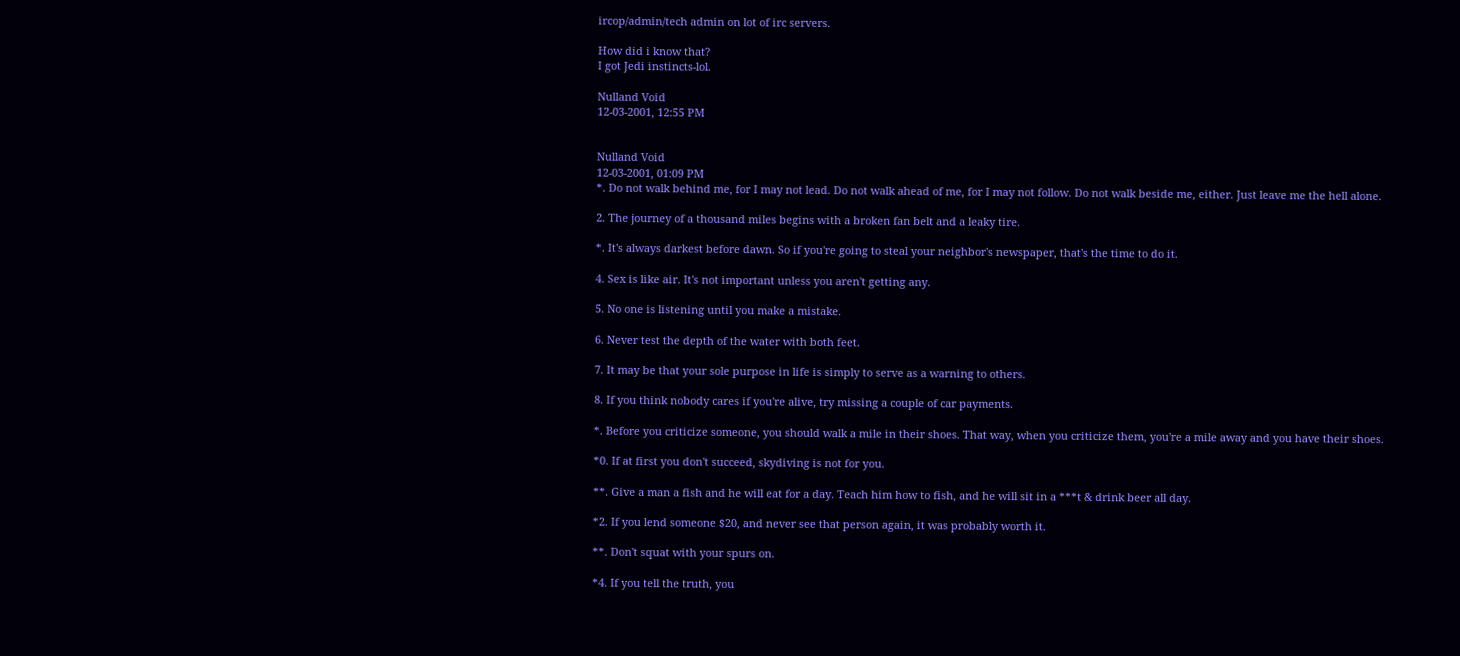ircop/admin/tech admin on lot of irc servers.

How did i know that?
I got Jedi instincts-lol.

Nulland Void
12-03-2001, 12:55 PM


Nulland Void
12-03-2001, 01:09 PM
*. Do not walk behind me, for I may not lead. Do not walk ahead of me, for I may not follow. Do not walk beside me, either. Just leave me the hell alone.

2. The journey of a thousand miles begins with a broken fan belt and a leaky tire.

*. It's always darkest before dawn. So if you're going to steal your neighbor's newspaper, that's the time to do it.

4. Sex is like air. It's not important unless you aren't getting any.

5. No one is listening until you make a mistake.

6. Never test the depth of the water with both feet.

7. It may be that your sole purpose in life is simply to serve as a warning to others.

8. If you think nobody cares if you're alive, try missing a couple of car payments.

*. Before you criticize someone, you should walk a mile in their shoes. That way, when you criticize them, you're a mile away and you have their shoes.

*0. If at first you don't succeed, skydiving is not for you.

**. Give a man a fish and he will eat for a day. Teach him how to fish, and he will sit in a ***t & drink beer all day.

*2. If you lend someone $20, and never see that person again, it was probably worth it.

**. Don't squat with your spurs on.

*4. If you tell the truth, you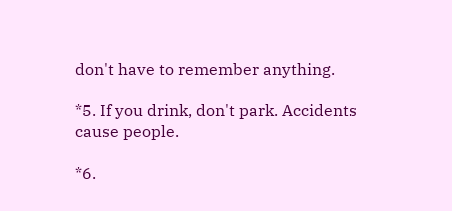don't have to remember anything.

*5. If you drink, don't park. Accidents cause people.

*6.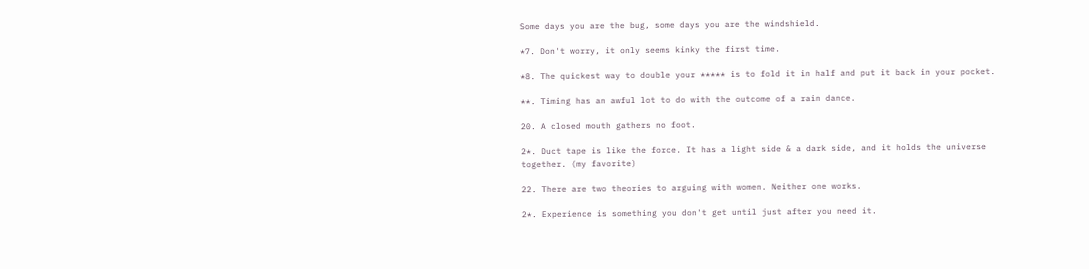Some days you are the bug, some days you are the windshield.

*7. Don't worry, it only seems kinky the first time.

*8. The quickest way to double your ***** is to fold it in half and put it back in your pocket.

**. Timing has an awful lot to do with the outcome of a rain dance.

20. A closed mouth gathers no foot.

2*. Duct tape is like the force. It has a light side & a dark side, and it holds the universe together. (my favorite)

22. There are two theories to arguing with women. Neither one works.

2*. Experience is something you don't get until just after you need it.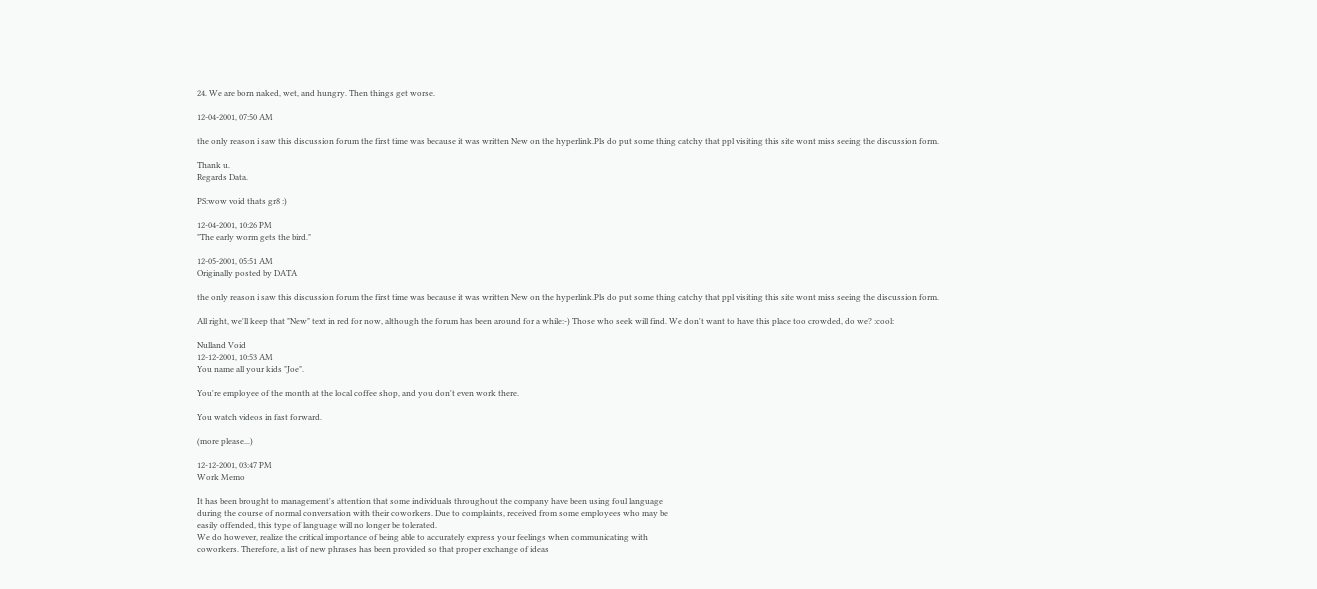24. We are born naked, wet, and hungry. Then things get worse.

12-04-2001, 07:50 AM

the only reason i saw this discussion forum the first time was because it was written New on the hyperlink.Pls do put some thing catchy that ppl visiting this site wont miss seeing the discussion form.

Thank u.
Regards Data.

PS:wow void thats gr8 :)

12-04-2001, 10:26 PM
"The early worm gets the bird."

12-05-2001, 05:51 AM
Originally posted by DATA

the only reason i saw this discussion forum the first time was because it was written New on the hyperlink.Pls do put some thing catchy that ppl visiting this site wont miss seeing the discussion form.

All right, we'll keep that "New" text in red for now, although the forum has been around for a while:-) Those who seek will find. We don't want to have this place too crowded, do we? :cool:

Nulland Void
12-12-2001, 10:53 AM
You name all your kids "Joe".

You're employee of the month at the local coffee shop, and you don't even work there.

You watch videos in fast forward.

(more please...)

12-12-2001, 03:47 PM
Work Memo

It has been brought to management's attention that some individuals throughout the company have been using foul language
during the course of normal conversation with their coworkers. Due to complaints, received from some employees who may be
easily offended, this type of language will no longer be tolerated.
We do however, realize the critical importance of being able to accurately express your feelings when communicating with
coworkers. Therefore, a list of new phrases has been provided so that proper exchange of ideas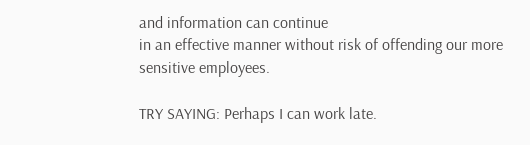and information can continue
in an effective manner without risk of offending our more sensitive employees.

TRY SAYING: Perhaps I can work late.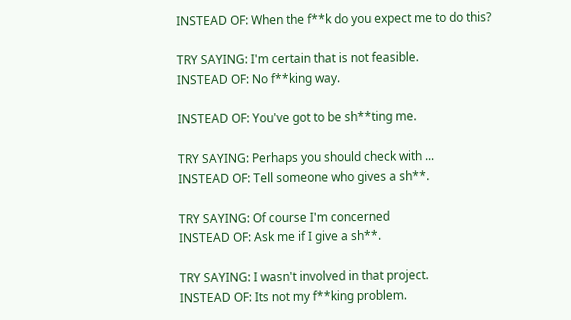INSTEAD OF: When the f**k do you expect me to do this?

TRY SAYING: I'm certain that is not feasible.
INSTEAD OF: No f**king way.

INSTEAD OF: You've got to be sh**ting me.

TRY SAYING: Perhaps you should check with ...
INSTEAD OF: Tell someone who gives a sh**.

TRY SAYING: Of course I'm concerned
INSTEAD OF: Ask me if I give a sh**.

TRY SAYING: I wasn't involved in that project.
INSTEAD OF: Its not my f**king problem.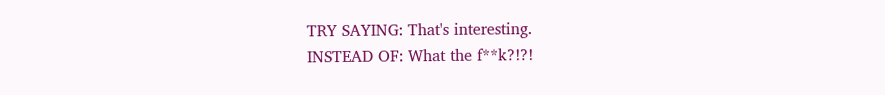TRY SAYING: That's interesting.
INSTEAD OF: What the f**k?!?!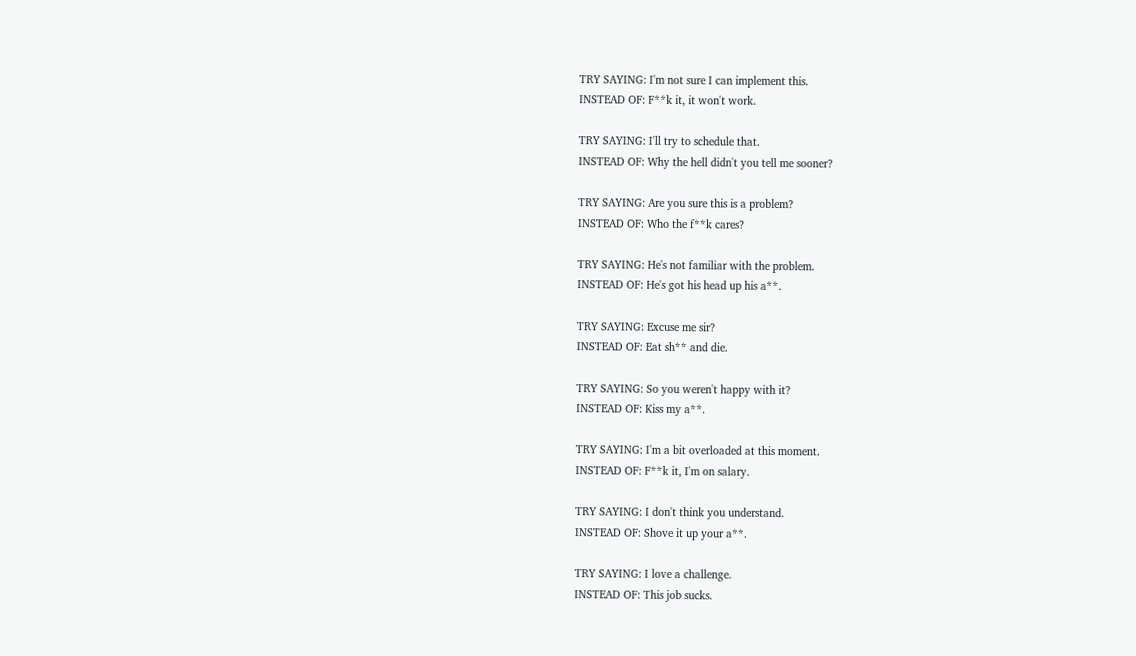TRY SAYING: I'm not sure I can implement this.
INSTEAD OF: F**k it, it won't work.

TRY SAYING: I'll try to schedule that.
INSTEAD OF: Why the hell didn't you tell me sooner?

TRY SAYING: Are you sure this is a problem?
INSTEAD OF: Who the f**k cares?

TRY SAYING: He's not familiar with the problem.
INSTEAD OF: He's got his head up his a**.

TRY SAYING: Excuse me sir?
INSTEAD OF: Eat sh** and die.

TRY SAYING: So you weren't happy with it?
INSTEAD OF: Kiss my a**.

TRY SAYING: I'm a bit overloaded at this moment.
INSTEAD OF: F**k it, I'm on salary.

TRY SAYING: I don't think you understand.
INSTEAD OF: Shove it up your a**.

TRY SAYING: I love a challenge.
INSTEAD OF: This job sucks.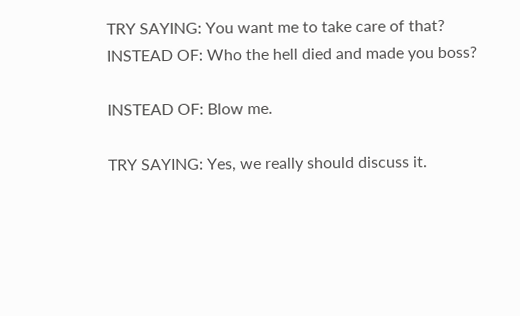TRY SAYING: You want me to take care of that?
INSTEAD OF: Who the hell died and made you boss?

INSTEAD OF: Blow me.

TRY SAYING: Yes, we really should discuss it.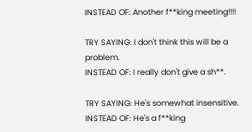INSTEAD OF: Another f**king meeting!!!!

TRY SAYING: I don't think this will be a problem.
INSTEAD OF: I really don't give a sh**.

TRY SAYING: He's somewhat insensitive.
INSTEAD OF: He's a f**king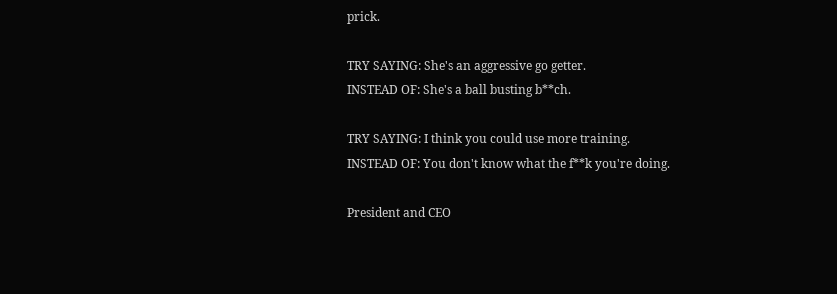prick.

TRY SAYING: She's an aggressive go getter.
INSTEAD OF: She's a ball busting b**ch.

TRY SAYING: I think you could use more training.
INSTEAD OF: You don't know what the f**k you're doing.

President and CEO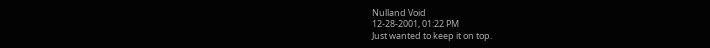Nulland Void
12-28-2001, 01:22 PM
Just wanted to keep it on top.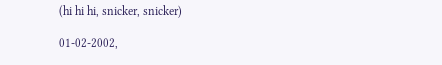(hi hi hi, snicker, snicker)

01-02-2002,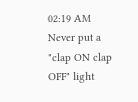02:19 AM
Never put a "clap ON clap OFF" light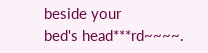beside your
bed's head***rd~~~~.